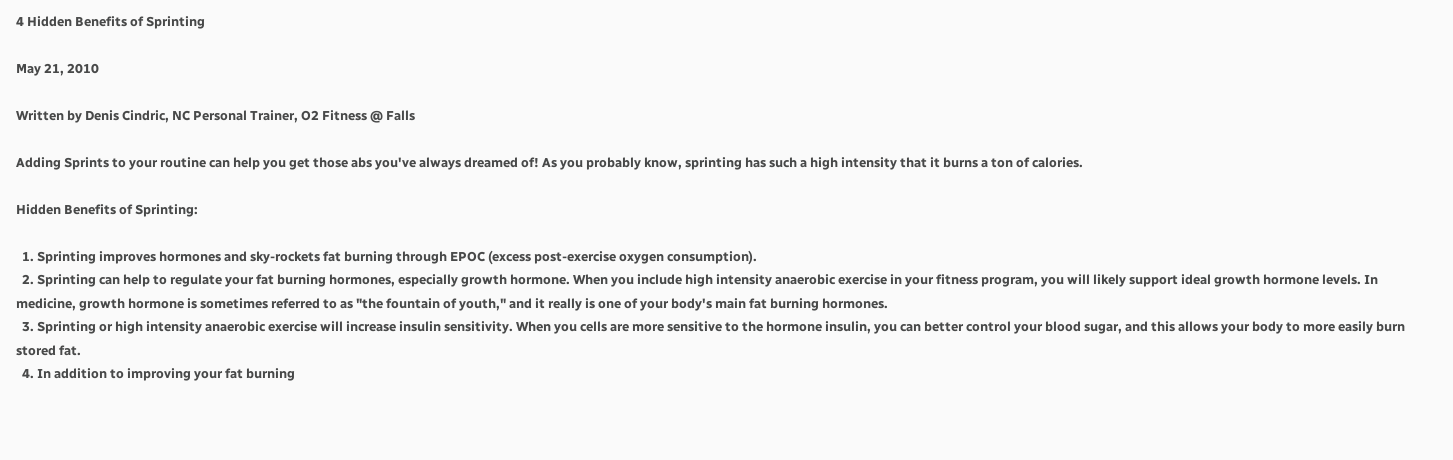4 Hidden Benefits of Sprinting

May 21, 2010

Written by Denis Cindric, NC Personal Trainer, O2 Fitness @ Falls

Adding Sprints to your routine can help you get those abs you've always dreamed of! As you probably know, sprinting has such a high intensity that it burns a ton of calories.

Hidden Benefits of Sprinting:

  1. Sprinting improves hormones and sky-rockets fat burning through EPOC (excess post-exercise oxygen consumption).
  2. Sprinting can help to regulate your fat burning hormones, especially growth hormone. When you include high intensity anaerobic exercise in your fitness program, you will likely support ideal growth hormone levels. In medicine, growth hormone is sometimes referred to as "the fountain of youth," and it really is one of your body's main fat burning hormones.
  3. Sprinting or high intensity anaerobic exercise will increase insulin sensitivity. When you cells are more sensitive to the hormone insulin, you can better control your blood sugar, and this allows your body to more easily burn stored fat.
  4. In addition to improving your fat burning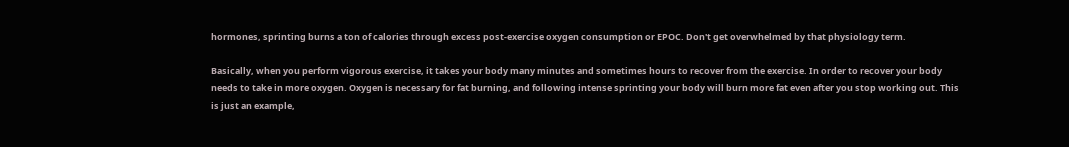hormones, sprinting burns a ton of calories through excess post-exercise oxygen consumption or EPOC. Don't get overwhelmed by that physiology term.

Basically, when you perform vigorous exercise, it takes your body many minutes and sometimes hours to recover from the exercise. In order to recover your body needs to take in more oxygen. Oxygen is necessary for fat burning, and following intense sprinting your body will burn more fat even after you stop working out. This is just an example,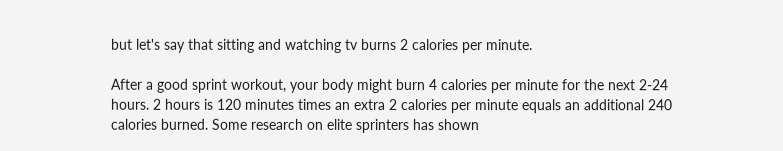but let's say that sitting and watching tv burns 2 calories per minute.

After a good sprint workout, your body might burn 4 calories per minute for the next 2-24 hours. 2 hours is 120 minutes times an extra 2 calories per minute equals an additional 240 calories burned. Some research on elite sprinters has shown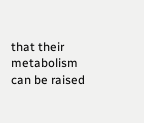that their metabolism can be raised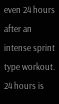even 24 hours after an intense sprint type workout.  24 hours is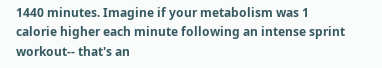1440 minutes. Imagine if your metabolism was 1 calorie higher each minute following an intense sprint workout-- that's an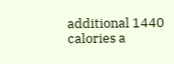additional 1440 calories a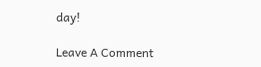day!

Leave A Comment